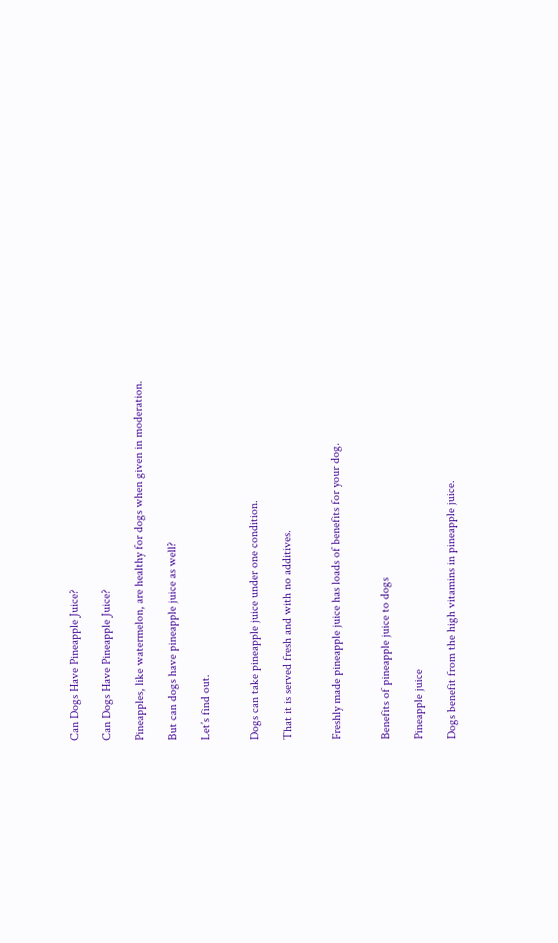Can Dogs Have Pineapple Juice?

Can Dogs Have Pineapple Juice?

Pineapples, like watermelon, are healthy for dogs when given in moderation.

But can dogs have pineapple juice as well?

Let’s find out.


Dogs can take pineapple juice under one condition.

That it is served fresh and with no additives.


Freshly made pineapple juice has loads of benefits for your dog.


Benefits of pineapple juice to dogs

Pineapple juice

Dogs benefit from the high vitamins in pineapple juice.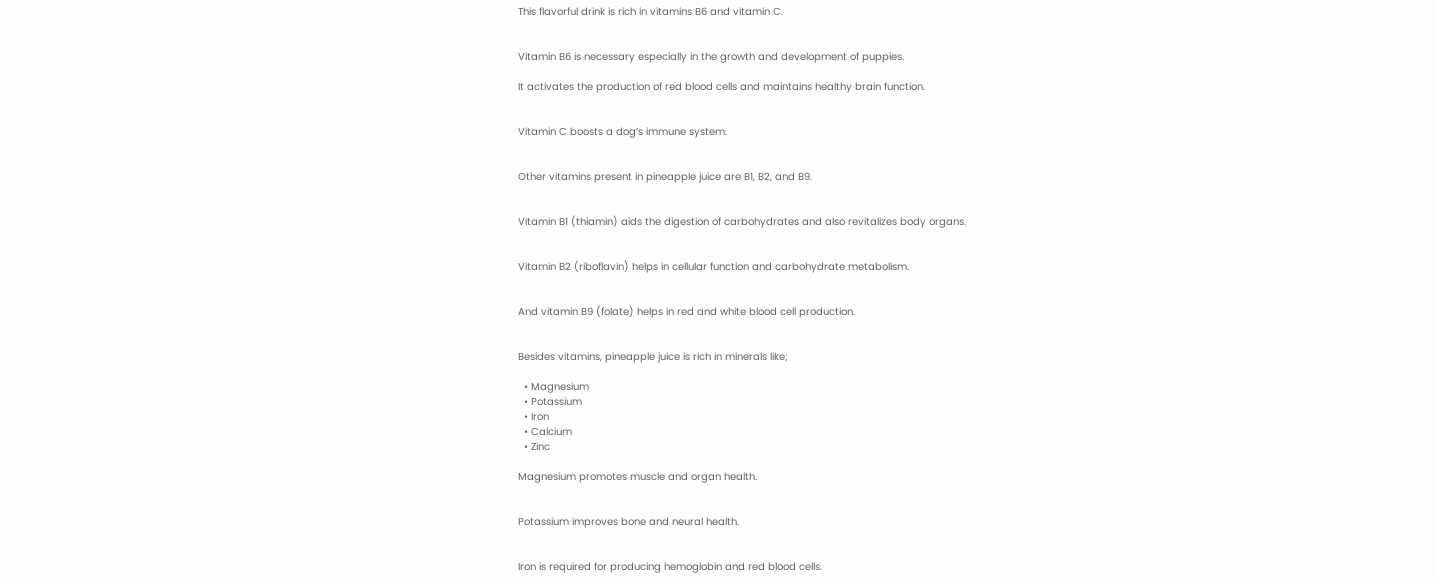This flavorful drink is rich in vitamins B6 and vitamin C.


Vitamin B6 is necessary especially in the growth and development of puppies.

It activates the production of red blood cells and maintains healthy brain function.


Vitamin C boosts a dog’s immune system.


Other vitamins present in pineapple juice are B1, B2, and B9.


Vitamin B1 (thiamin) aids the digestion of carbohydrates and also revitalizes body organs.


Vitamin B2 (riboflavin) helps in cellular function and carbohydrate metabolism.


And vitamin B9 (folate) helps in red and white blood cell production.


Besides vitamins, pineapple juice is rich in minerals like;

  • Magnesium
  • Potassium
  • Iron
  • Calcium
  • Zinc

Magnesium promotes muscle and organ health.


Potassium improves bone and neural health.


Iron is required for producing hemoglobin and red blood cells.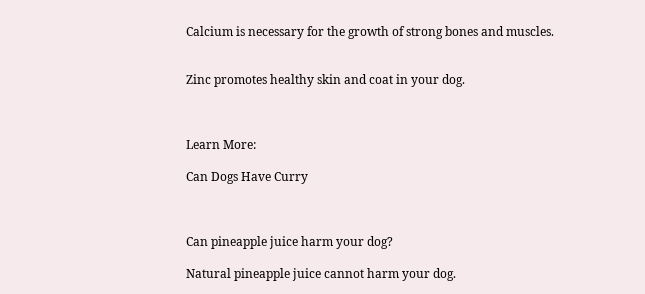Calcium is necessary for the growth of strong bones and muscles.


Zinc promotes healthy skin and coat in your dog.



Learn More:

Can Dogs Have Curry



Can pineapple juice harm your dog?

Natural pineapple juice cannot harm your dog.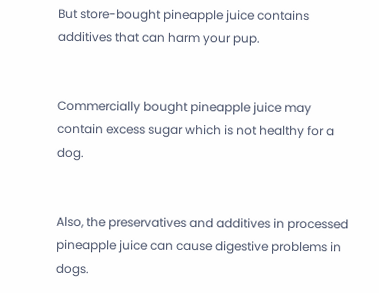But store-bought pineapple juice contains additives that can harm your pup.


Commercially bought pineapple juice may contain excess sugar which is not healthy for a dog.


Also, the preservatives and additives in processed pineapple juice can cause digestive problems in dogs.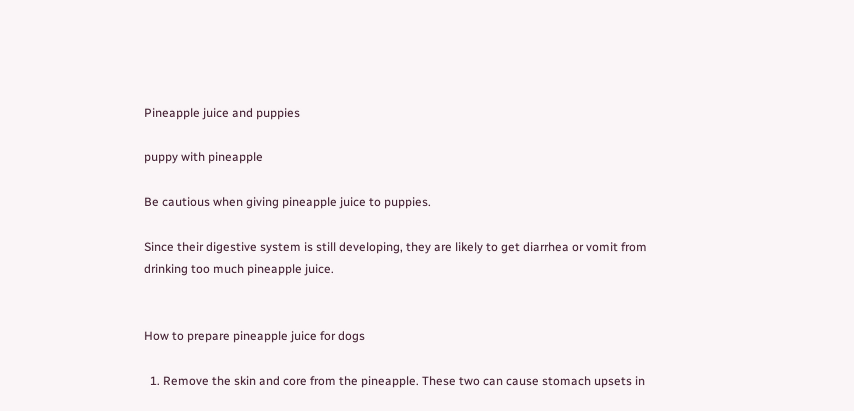Pineapple juice and puppies

puppy with pineapple

Be cautious when giving pineapple juice to puppies.

Since their digestive system is still developing, they are likely to get diarrhea or vomit from drinking too much pineapple juice.


How to prepare pineapple juice for dogs

  1. Remove the skin and core from the pineapple. These two can cause stomach upsets in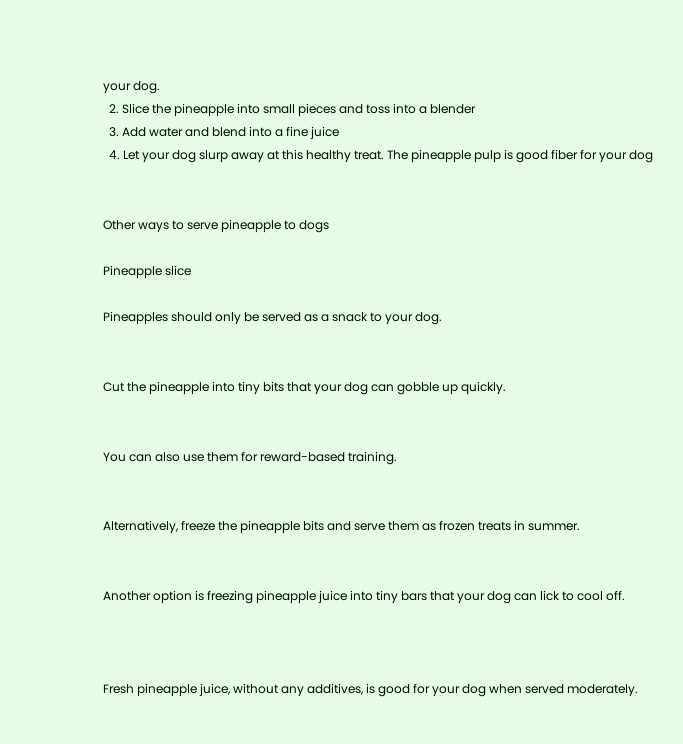your dog.
  2. Slice the pineapple into small pieces and toss into a blender
  3. Add water and blend into a fine juice
  4. Let your dog slurp away at this healthy treat. The pineapple pulp is good fiber for your dog


Other ways to serve pineapple to dogs

Pineapple slice

Pineapples should only be served as a snack to your dog.


Cut the pineapple into tiny bits that your dog can gobble up quickly.


You can also use them for reward-based training.


Alternatively, freeze the pineapple bits and serve them as frozen treats in summer.


Another option is freezing pineapple juice into tiny bars that your dog can lick to cool off.



Fresh pineapple juice, without any additives, is good for your dog when served moderately.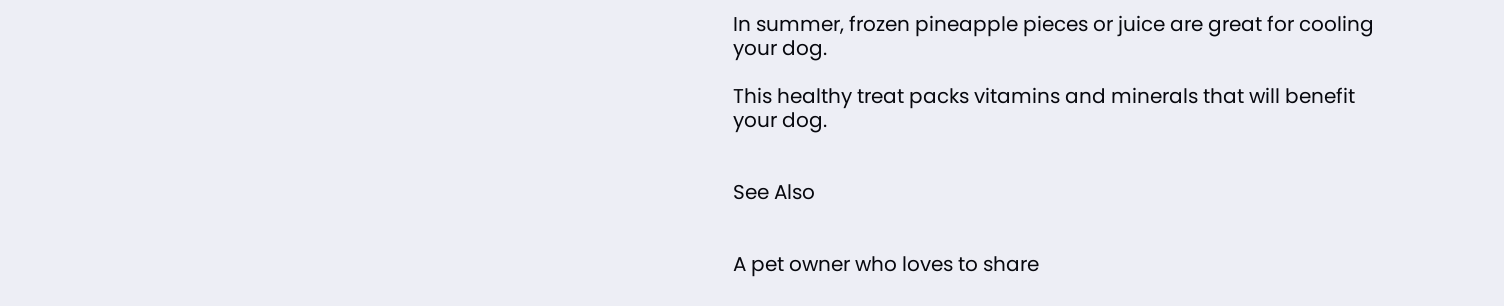In summer, frozen pineapple pieces or juice are great for cooling your dog.

This healthy treat packs vitamins and minerals that will benefit your dog.


See Also


A pet owner who loves to share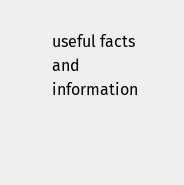useful facts and information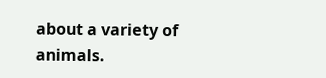about a variety of animals.